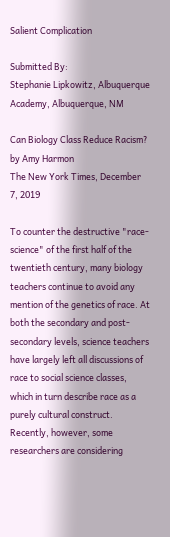Salient Complication

Submitted By:
Stephanie Lipkowitz, Albuquerque Academy, Albuquerque, NM

Can Biology Class Reduce Racism? by Amy Harmon
The New York Times, December 7, 2019

To counter the destructive "race-science" of the first half of the twentieth century, many biology teachers continue to avoid any mention of the genetics of race. At both the secondary and post-secondary levels, science teachers have largely left all discussions of race to social science classes, which in turn describe race as a purely cultural construct. Recently, however, some researchers are considering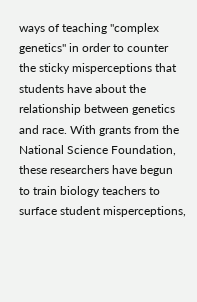ways of teaching "complex genetics" in order to counter the sticky misperceptions that students have about the relationship between genetics and race. With grants from the National Science Foundation, these researchers have begun to train biology teachers to surface student misperceptions,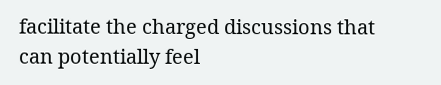facilitate the charged discussions that can potentially feel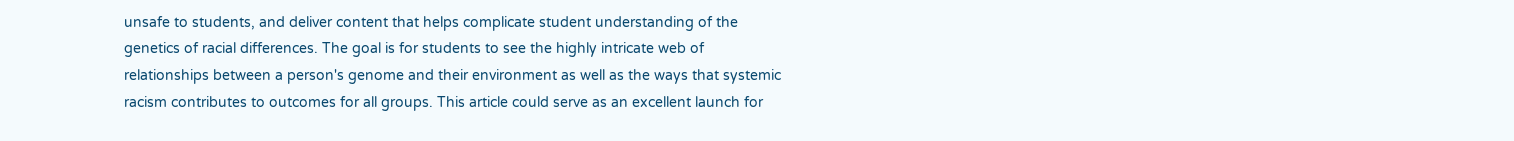unsafe to students, and deliver content that helps complicate student understanding of the genetics of racial differences. The goal is for students to see the highly intricate web of relationships between a person's genome and their environment as well as the ways that systemic racism contributes to outcomes for all groups. This article could serve as an excellent launch for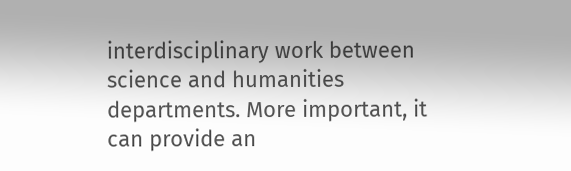interdisciplinary work between science and humanities departments. More important, it can provide an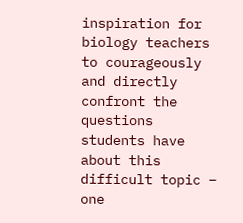inspiration for biology teachers to courageously and directly confront the questions students have about this difficult topic – one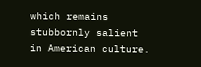which remains stubbornly salient in American culture.